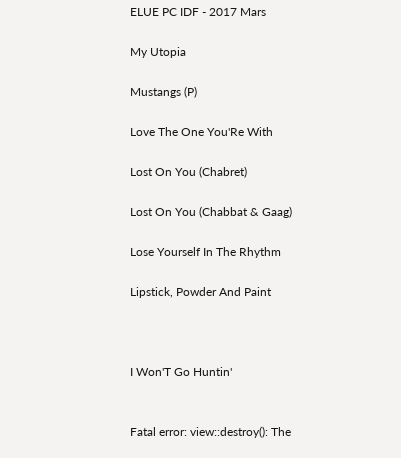ELUE PC IDF - 2017 Mars

My Utopia

Mustangs (P)

Love The One You'Re With

Lost On You (Chabret)

Lost On You (Chabbat & Gaag)

Lose Yourself In The Rhythm

Lipstick, Powder And Paint



I Won'T Go Huntin'


Fatal error: view::destroy(): The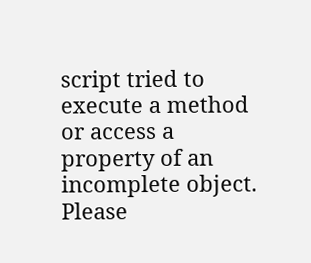script tried to execute a method or access a property of an incomplete object. Please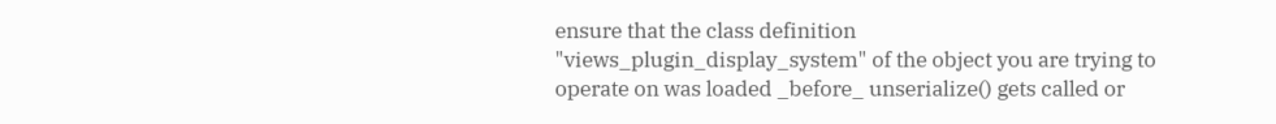ensure that the class definition "views_plugin_display_system" of the object you are trying to operate on was loaded _before_ unserialize() gets called or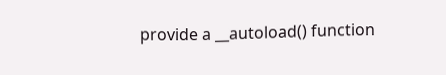provide a __autoload() function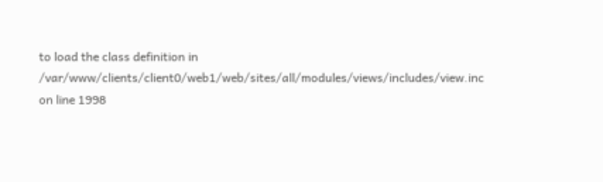to load the class definition in /var/www/clients/client0/web1/web/sites/all/modules/views/includes/view.inc on line 1998